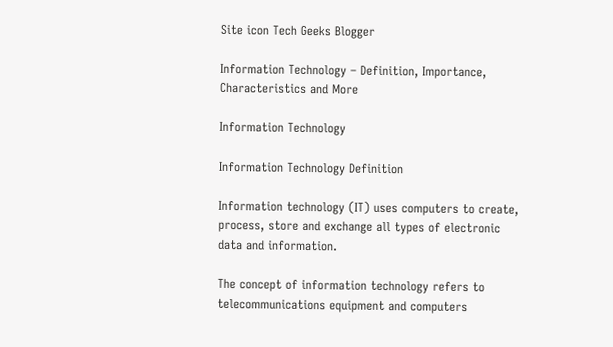Site icon Tech Geeks Blogger

Information Technology – Definition, Importance, Characteristics and More

Information Technology

Information Technology Definition

Information technology (IT) uses computers to create, process, store and exchange all types of electronic data and information.

The concept of information technology refers to telecommunications equipment and computers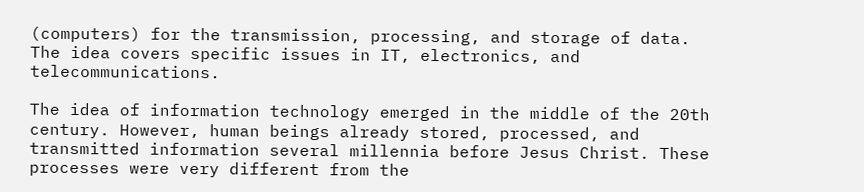(computers) for the transmission, processing, and storage of data. The idea covers specific issues in IT, electronics, and telecommunications.

The idea of information technology emerged in the middle of the 20th century. However, human beings already stored, processed, and transmitted information several millennia before Jesus Christ. These processes were very different from the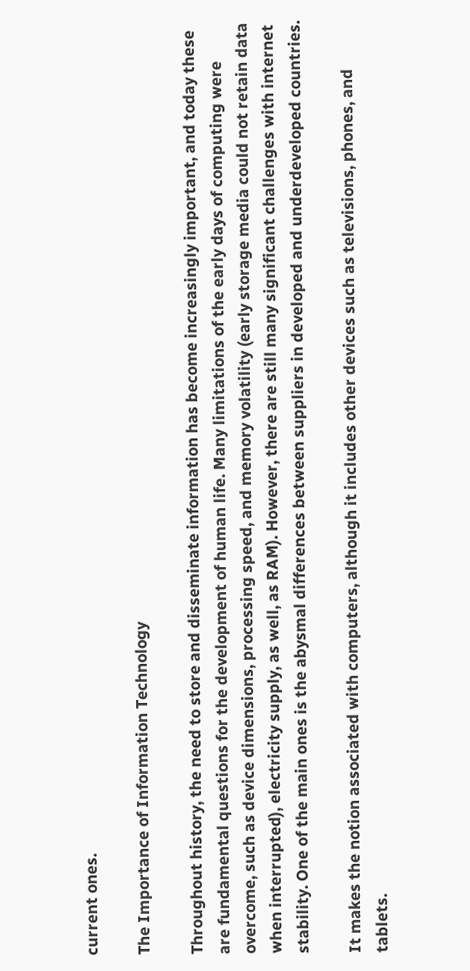current ones.

The Importance of Information Technology

Throughout history, the need to store and disseminate information has become increasingly important, and today these are fundamental questions for the development of human life. Many limitations of the early days of computing were overcome, such as device dimensions, processing speed, and memory volatility (early storage media could not retain data when interrupted), electricity supply, as well, as RAM). However, there are still many significant challenges with internet stability. One of the main ones is the abysmal differences between suppliers in developed and underdeveloped countries.

It makes the notion associated with computers, although it includes other devices such as televisions, phones, and tablets.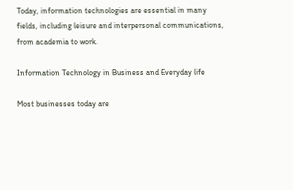Today, information technologies are essential in many fields, including leisure and interpersonal communications, from academia to work.

Information Technology in Business and Everyday life

Most businesses today are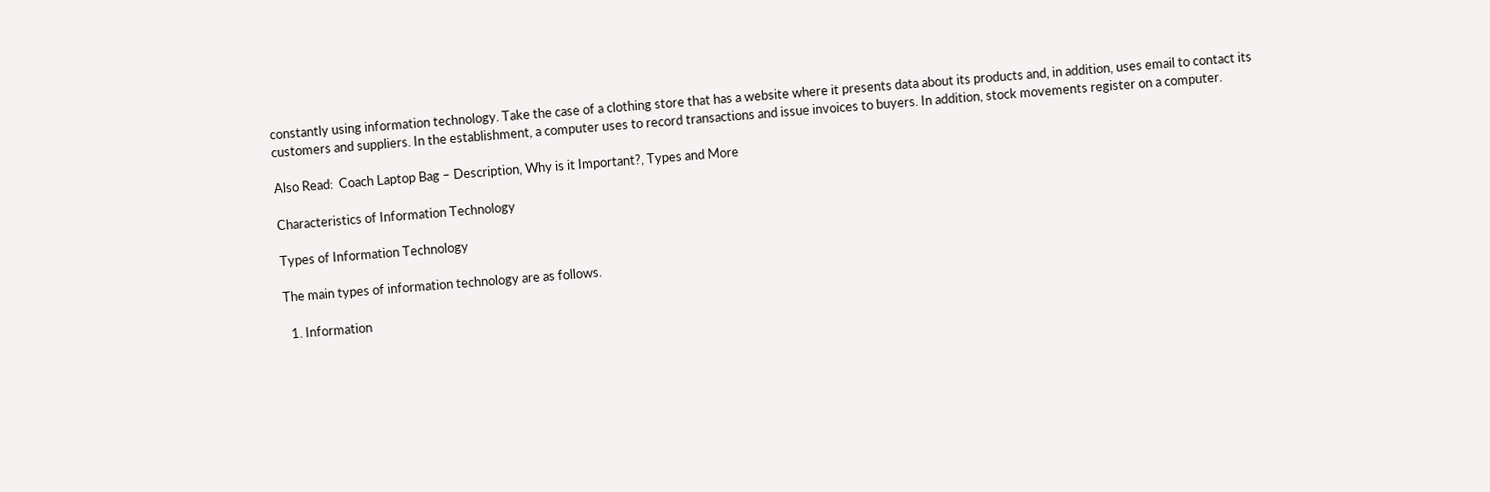constantly using information technology. Take the case of a clothing store that has a website where it presents data about its products and, in addition, uses email to contact its customers and suppliers. In the establishment, a computer uses to record transactions and issue invoices to buyers. In addition, stock movements register on a computer.

Also Read:  Coach Laptop Bag – Description, Why is it Important?, Types and More

Characteristics of Information Technology

Types of Information Technology

The main types of information technology are as follows.

  1. Information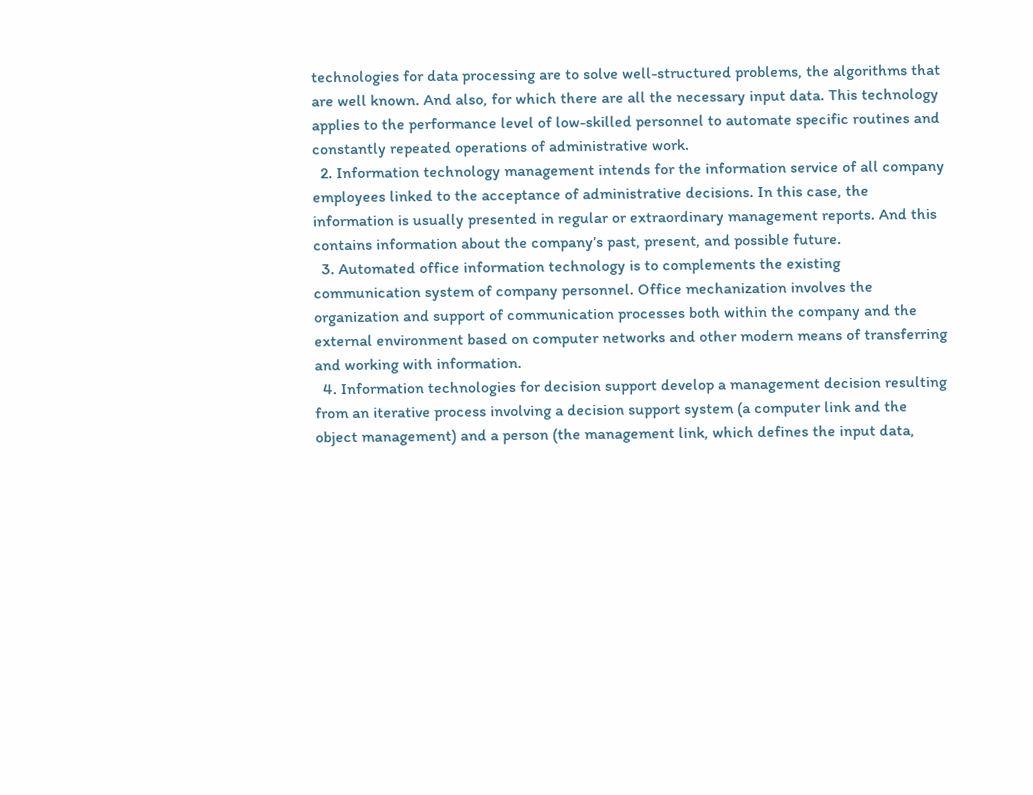technologies for data processing are to solve well-structured problems, the algorithms that are well known. And also, for which there are all the necessary input data. This technology applies to the performance level of low-skilled personnel to automate specific routines and constantly repeated operations of administrative work.
  2. Information technology management intends for the information service of all company employees linked to the acceptance of administrative decisions. In this case, the information is usually presented in regular or extraordinary management reports. And this contains information about the company’s past, present, and possible future.
  3. Automated office information technology is to complements the existing communication system of company personnel. Office mechanization involves the organization and support of communication processes both within the company and the external environment based on computer networks and other modern means of transferring and working with information.
  4. Information technologies for decision support develop a management decision resulting from an iterative process involving a decision support system (a computer link and the object management) and a person (the management link, which defines the input data,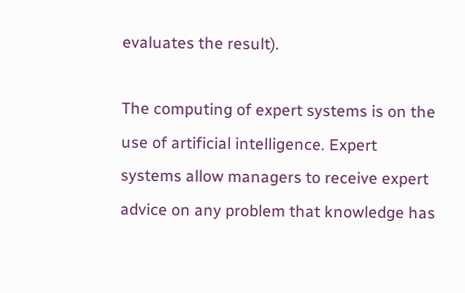evaluates the result).

The computing of expert systems is on the use of artificial intelligence. Expert systems allow managers to receive expert advice on any problem that knowledge has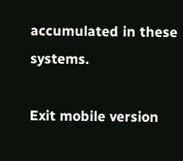accumulated in these systems.

Exit mobile version